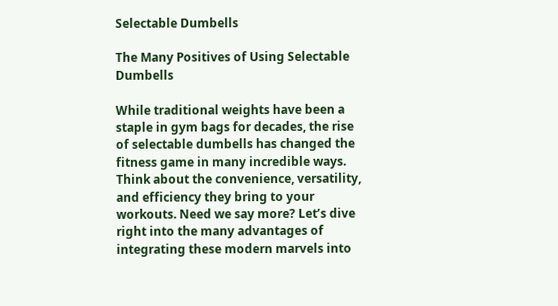Selectable Dumbells

The Many Positives of Using Selectable Dumbells

While traditional weights have been a staple in gym bags for decades, the rise of selectable dumbells has changed the fitness game in many incredible ways. Think about the convenience, versatility, and efficiency they bring to your workouts. Need we say more? Let’s dive right into the many advantages of integrating these modern marvels into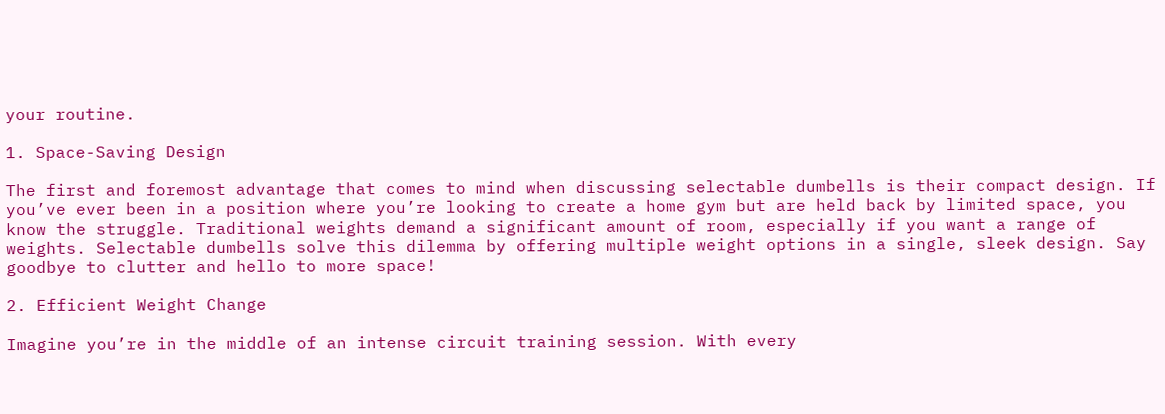your routine.

1. Space-Saving Design

The first and foremost advantage that comes to mind when discussing selectable dumbells is their compact design. If you’ve ever been in a position where you’re looking to create a home gym but are held back by limited space, you know the struggle. Traditional weights demand a significant amount of room, especially if you want a range of weights. Selectable dumbells solve this dilemma by offering multiple weight options in a single, sleek design. Say goodbye to clutter and hello to more space!

2. Efficient Weight Change

Imagine you’re in the middle of an intense circuit training session. With every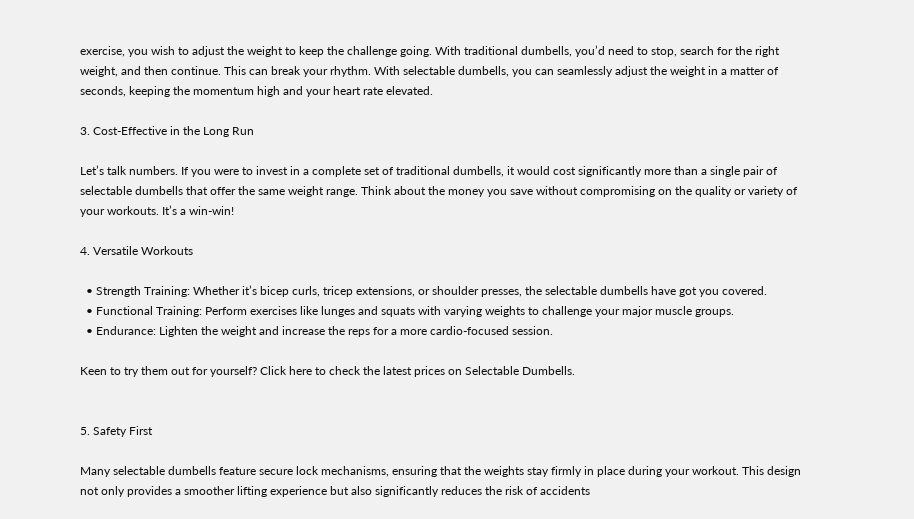exercise, you wish to adjust the weight to keep the challenge going. With traditional dumbells, you’d need to stop, search for the right weight, and then continue. This can break your rhythm. With selectable dumbells, you can seamlessly adjust the weight in a matter of seconds, keeping the momentum high and your heart rate elevated.

3. Cost-Effective in the Long Run

Let’s talk numbers. If you were to invest in a complete set of traditional dumbells, it would cost significantly more than a single pair of selectable dumbells that offer the same weight range. Think about the money you save without compromising on the quality or variety of your workouts. It’s a win-win!

4. Versatile Workouts

  • Strength Training: Whether it’s bicep curls, tricep extensions, or shoulder presses, the selectable dumbells have got you covered.
  • Functional Training: Perform exercises like lunges and squats with varying weights to challenge your major muscle groups.
  • Endurance: Lighten the weight and increase the reps for a more cardio-focused session.

Keen to try them out for yourself? Click here to check the latest prices on Selectable Dumbells.


5. Safety First

Many selectable dumbells feature secure lock mechanisms, ensuring that the weights stay firmly in place during your workout. This design not only provides a smoother lifting experience but also significantly reduces the risk of accidents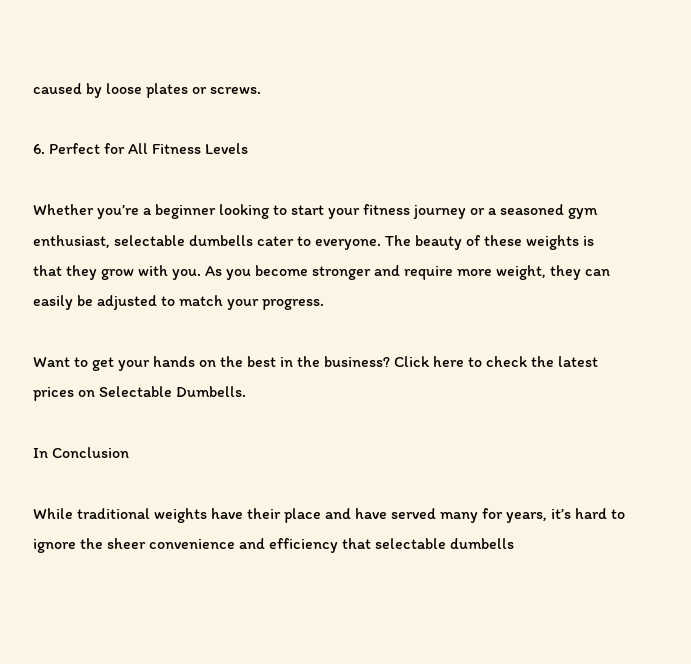caused by loose plates or screws.

6. Perfect for All Fitness Levels

Whether you’re a beginner looking to start your fitness journey or a seasoned gym enthusiast, selectable dumbells cater to everyone. The beauty of these weights is that they grow with you. As you become stronger and require more weight, they can easily be adjusted to match your progress.

Want to get your hands on the best in the business? Click here to check the latest prices on Selectable Dumbells.

In Conclusion

While traditional weights have their place and have served many for years, it’s hard to ignore the sheer convenience and efficiency that selectable dumbells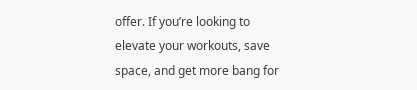offer. If you’re looking to elevate your workouts, save space, and get more bang for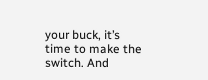your buck, it’s time to make the switch. And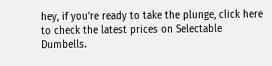hey, if you’re ready to take the plunge, click here to check the latest prices on Selectable Dumbells.